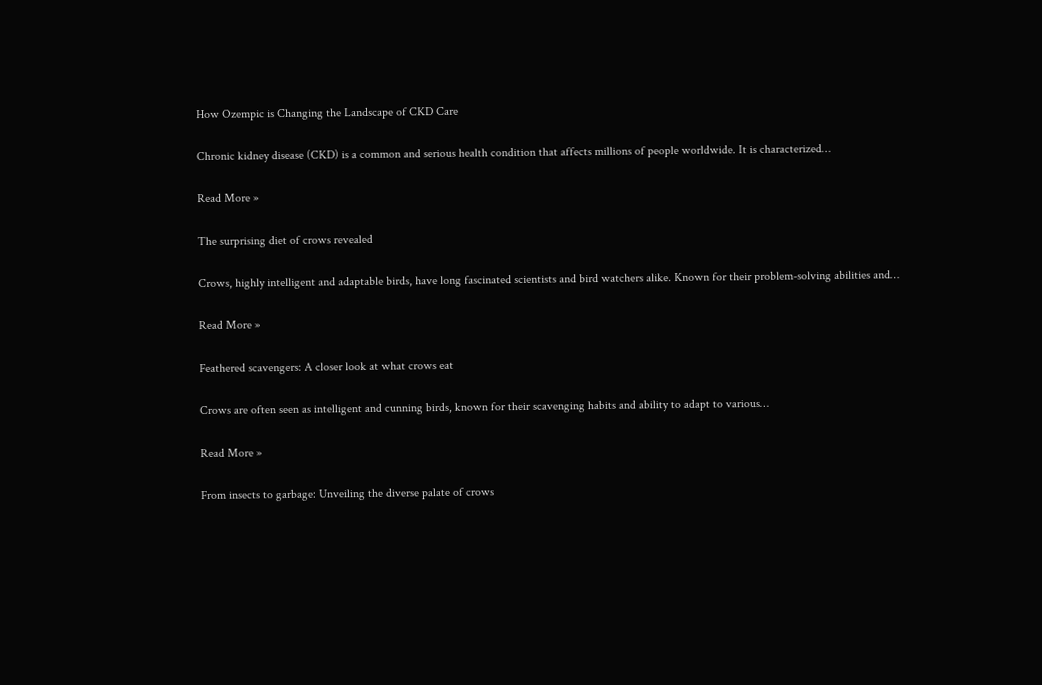How Ozempic is Changing the Landscape of CKD Care

Chronic kidney disease (CKD) is a common and serious health condition that affects millions of people worldwide. It is characterized…

Read More »

The surprising diet of crows revealed

Crows, highly intelligent and adaptable birds, have long fascinated scientists and bird watchers alike. Known for their problem-solving abilities and…

Read More »

Feathered scavengers: A closer look at what crows eat

Crows are often seen as intelligent and cunning birds, known for their scavenging habits and ability to adapt to various…

Read More »

From insects to garbage: Unveiling the diverse palate of crows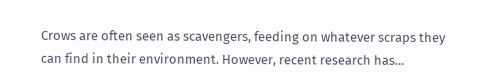Crows are often seen as scavengers, feeding on whatever scraps they can find in their environment. However, recent research has…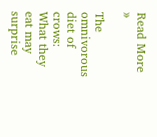Read More »

The omnivorous diet of crows: What they eat may surprise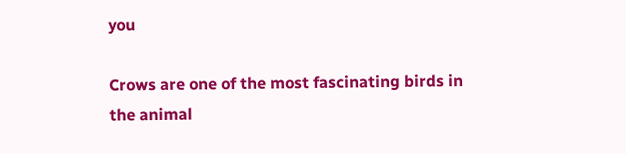you

Crows are one of the most fascinating birds in the animal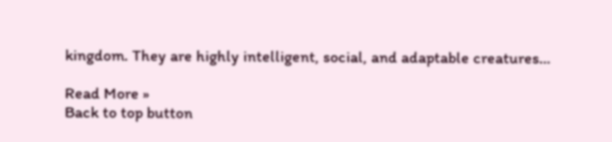kingdom. They are highly intelligent, social, and adaptable creatures…

Read More »
Back to top button